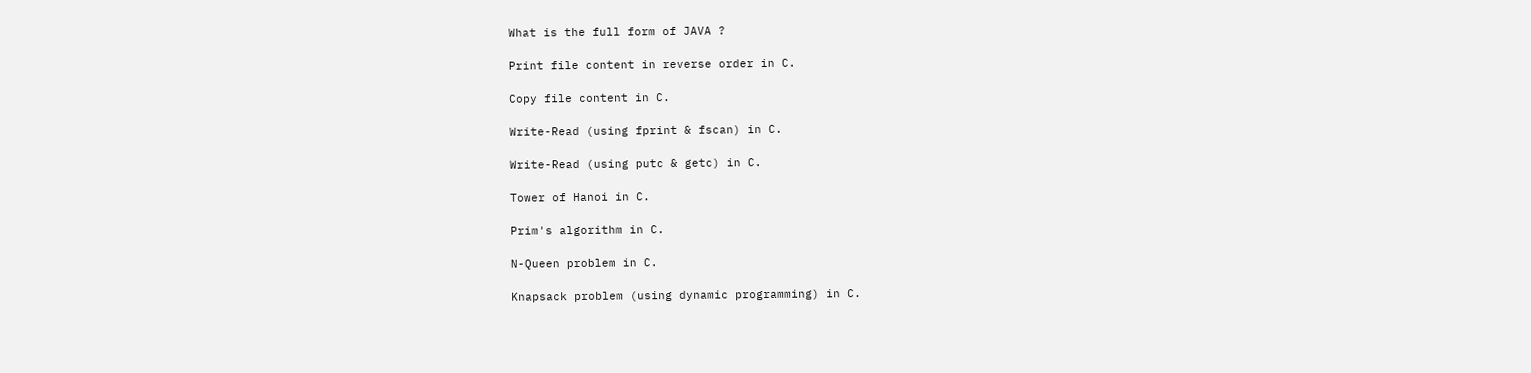What is the full form of JAVA ?

Print file content in reverse order in C.

Copy file content in C.

Write-Read (using fprint & fscan) in C.

Write-Read (using putc & getc) in C.

Tower of Hanoi in C.

Prim's algorithm in C.

N-Queen problem in C.

Knapsack problem (using dynamic programming) in C.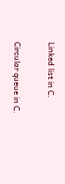Linked list in C.

Circular queue in C.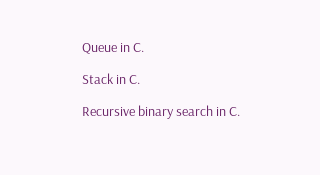Queue in C.

Stack in C.

Recursive binary search in C.